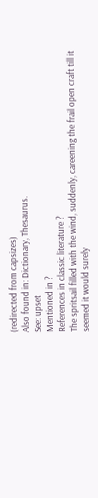(redirected from capsizes)
Also found in: Dictionary, Thesaurus.
See: upset
Mentioned in ?
References in classic literature ?
The spritsail filled with the wind, suddenly, careening the frail open craft till it seemed it would surely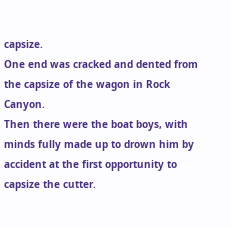capsize.
One end was cracked and dented from the capsize of the wagon in Rock Canyon.
Then there were the boat boys, with minds fully made up to drown him by accident at the first opportunity to capsize the cutter.